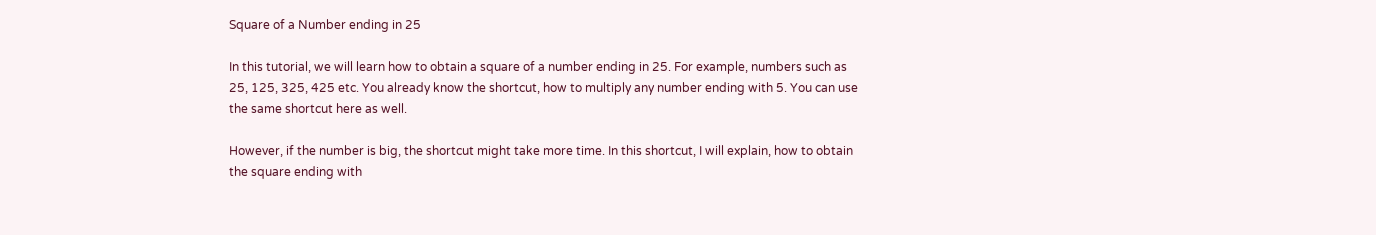Square of a Number ending in 25

In this tutorial, we will learn how to obtain a square of a number ending in 25. For example, numbers such as 25, 125, 325, 425 etc. You already know the shortcut, how to multiply any number ending with 5. You can use the same shortcut here as well.

However, if the number is big, the shortcut might take more time. In this shortcut, I will explain, how to obtain the square ending with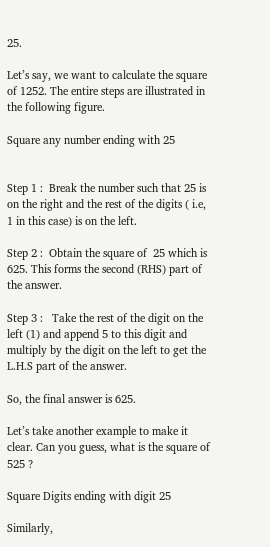25.

Let’s say, we want to calculate the square of 1252. The entire steps are illustrated in the following figure.

Square any number ending with 25


Step 1 :  Break the number such that 25 is on the right and the rest of the digits ( i.e, 1 in this case) is on the left.

Step 2 :  Obtain the square of  25 which is 625. This forms the second (RHS) part of the answer.

Step 3 :   Take the rest of the digit on the left (1) and append 5 to this digit and multiply by the digit on the left to get the L.H.S part of the answer.

So, the final answer is 625.

Let’s take another example to make it clear. Can you guess, what is the square of 525 ?

Square Digits ending with digit 25

Similarly,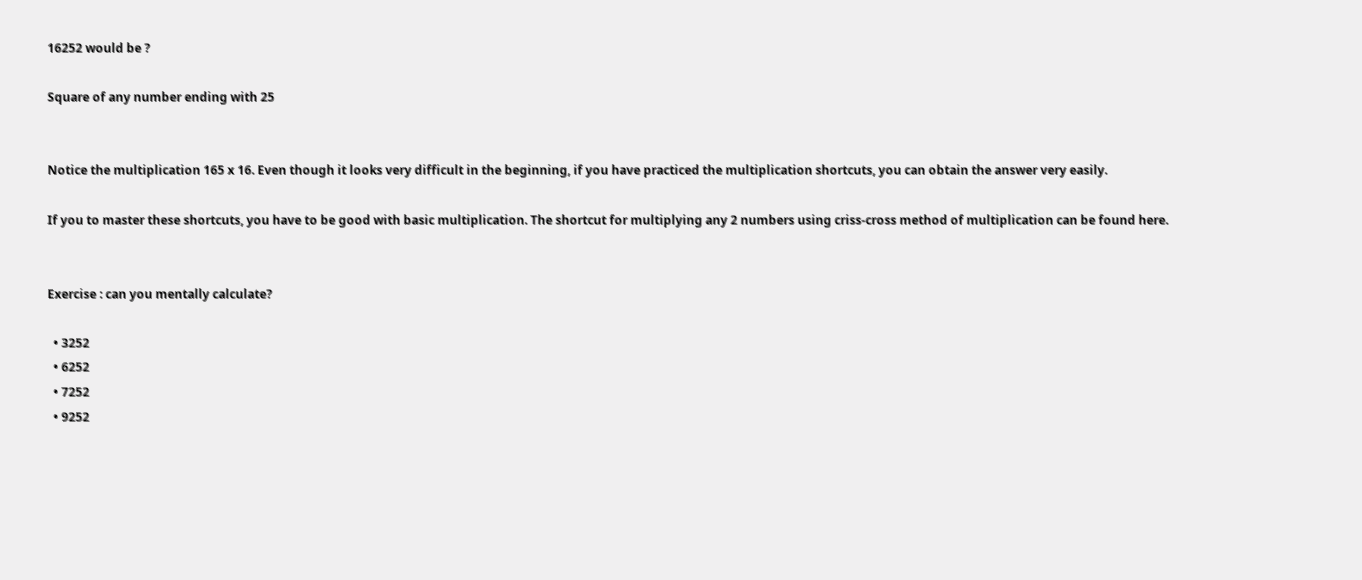16252 would be ?

Square of any number ending with 25


Notice the multiplication 165 x 16. Even though it looks very difficult in the beginning, if you have practiced the multiplication shortcuts, you can obtain the answer very easily.

If you to master these shortcuts, you have to be good with basic multiplication. The shortcut for multiplying any 2 numbers using criss-cross method of multiplication can be found here.


Exercise : can you mentally calculate?

  • 3252
  • 6252
  • 7252
  • 9252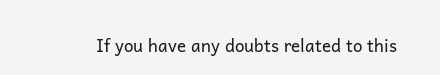If you have any doubts related to this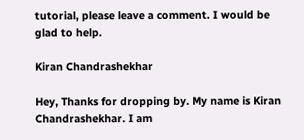tutorial, please leave a comment. I would be glad to help.

Kiran Chandrashekhar

Hey, Thanks for dropping by. My name is Kiran Chandrashekhar. I am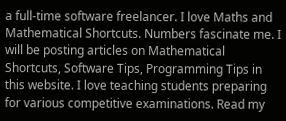a full-time software freelancer. I love Maths and Mathematical Shortcuts. Numbers fascinate me. I will be posting articles on Mathematical Shortcuts, Software Tips, Programming Tips in this website. I love teaching students preparing for various competitive examinations. Read my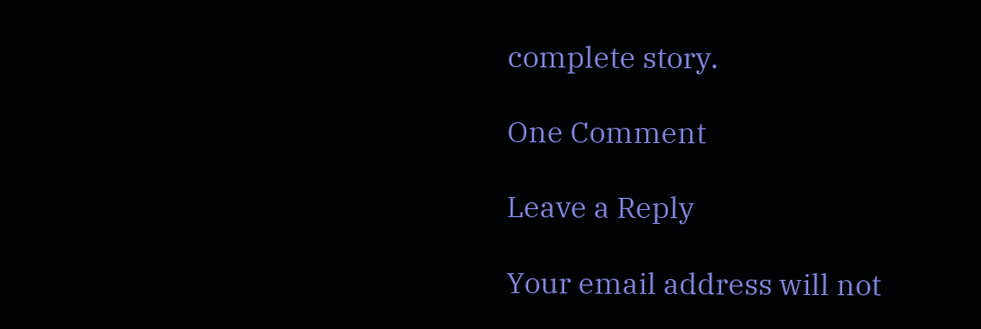complete story.

One Comment

Leave a Reply

Your email address will not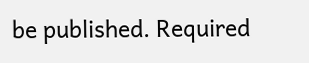be published. Required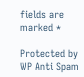fields are marked *

Protected by WP Anti Spam